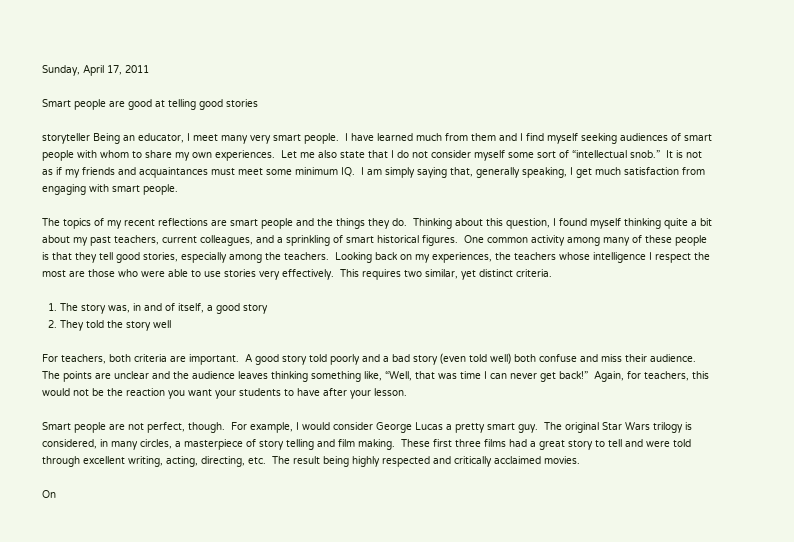Sunday, April 17, 2011

Smart people are good at telling good stories

storyteller Being an educator, I meet many very smart people.  I have learned much from them and I find myself seeking audiences of smart people with whom to share my own experiences.  Let me also state that I do not consider myself some sort of “intellectual snob.”  It is not as if my friends and acquaintances must meet some minimum IQ.  I am simply saying that, generally speaking, I get much satisfaction from engaging with smart people.

The topics of my recent reflections are smart people and the things they do.  Thinking about this question, I found myself thinking quite a bit about my past teachers, current colleagues, and a sprinkling of smart historical figures.  One common activity among many of these people is that they tell good stories, especially among the teachers.  Looking back on my experiences, the teachers whose intelligence I respect the most are those who were able to use stories very effectively.  This requires two similar, yet distinct criteria.

  1. The story was, in and of itself, a good story
  2. They told the story well

For teachers, both criteria are important.  A good story told poorly and a bad story (even told well) both confuse and miss their audience.  The points are unclear and the audience leaves thinking something like, “Well, that was time I can never get back!”  Again, for teachers, this would not be the reaction you want your students to have after your lesson.

Smart people are not perfect, though.  For example, I would consider George Lucas a pretty smart guy.  The original Star Wars trilogy is considered, in many circles, a masterpiece of story telling and film making.  These first three films had a great story to tell and were told through excellent writing, acting, directing, etc.  The result being highly respected and critically acclaimed movies.

On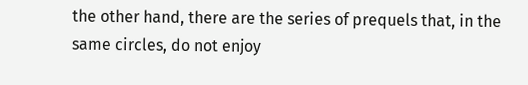the other hand, there are the series of prequels that, in the same circles, do not enjoy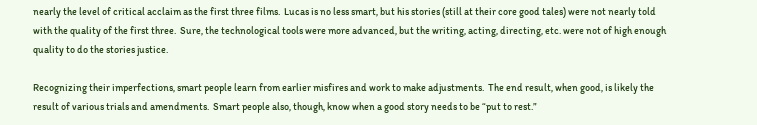nearly the level of critical acclaim as the first three films.  Lucas is no less smart, but his stories (still at their core good tales) were not nearly told with the quality of the first three.  Sure, the technological tools were more advanced, but the writing, acting, directing, etc. were not of high enough quality to do the stories justice.

Recognizing their imperfections, smart people learn from earlier misfires and work to make adjustments.  The end result, when good, is likely the result of various trials and amendments.  Smart people also, though, know when a good story needs to be “put to rest.”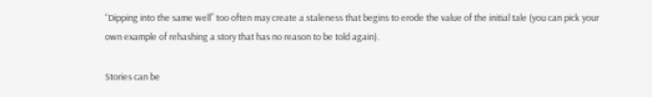“Dipping into the same well” too often may create a staleness that begins to erode the value of the initial tale (you can pick your own example of rehashing a story that has no reason to be told again).

Stories can be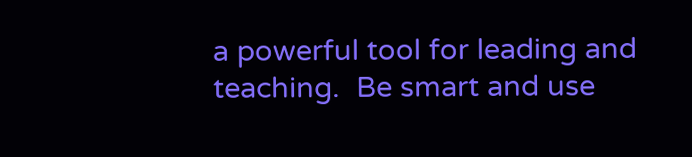a powerful tool for leading and teaching.  Be smart and use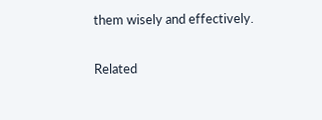them wisely and effectively.

Related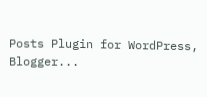Posts Plugin for WordPress, Blogger...